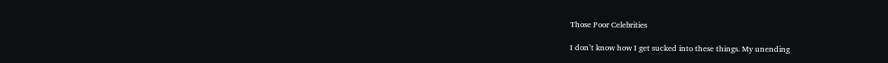Those Poor Celebrities

I don’t know how I get sucked into these things. My unending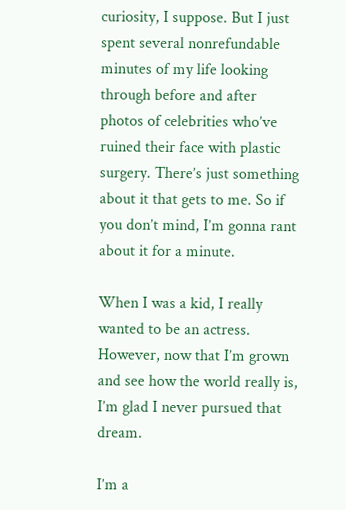curiosity, I suppose. But I just spent several nonrefundable minutes of my life looking through before and after photos of celebrities who’ve ruined their face with plastic surgery. There’s just something about it that gets to me. So if you don’t mind, I’m gonna rant about it for a minute.

When I was a kid, I really wanted to be an actress. However, now that I’m grown and see how the world really is, I’m glad I never pursued that dream.

I’m a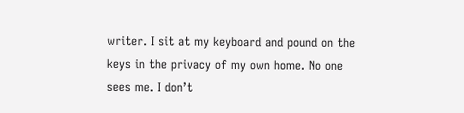writer. I sit at my keyboard and pound on the keys in the privacy of my own home. No one sees me. I don’t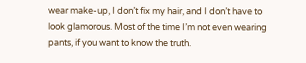wear make-up, I don’t fix my hair, and I don’t have to look glamorous. Most of the time I’m not even wearing pants, if you want to know the truth.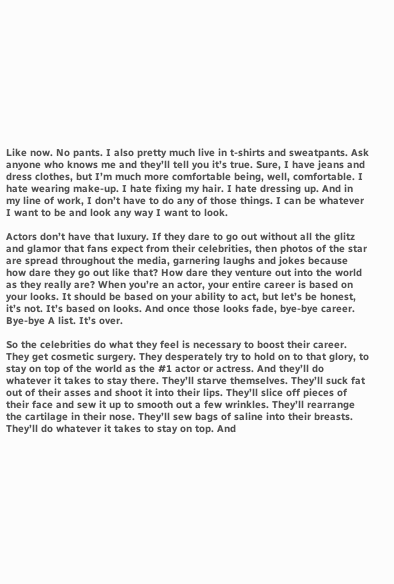Like now. No pants. I also pretty much live in t-shirts and sweatpants. Ask anyone who knows me and they’ll tell you it’s true. Sure, I have jeans and dress clothes, but I’m much more comfortable being, well, comfortable. I hate wearing make-up. I hate fixing my hair. I hate dressing up. And in my line of work, I don’t have to do any of those things. I can be whatever I want to be and look any way I want to look.

Actors don’t have that luxury. If they dare to go out without all the glitz and glamor that fans expect from their celebrities, then photos of the star are spread throughout the media, garnering laughs and jokes because how dare they go out like that? How dare they venture out into the world as they really are? When you’re an actor, your entire career is based on your looks. It should be based on your ability to act, but let’s be honest, it’s not. It’s based on looks. And once those looks fade, bye-bye career. Bye-bye A list. It’s over.

So the celebrities do what they feel is necessary to boost their career. They get cosmetic surgery. They desperately try to hold on to that glory, to stay on top of the world as the #1 actor or actress. And they’ll do whatever it takes to stay there. They’ll starve themselves. They’ll suck fat out of their asses and shoot it into their lips. They’ll slice off pieces of their face and sew it up to smooth out a few wrinkles. They’ll rearrange the cartilage in their nose. They’ll sew bags of saline into their breasts. They’ll do whatever it takes to stay on top. And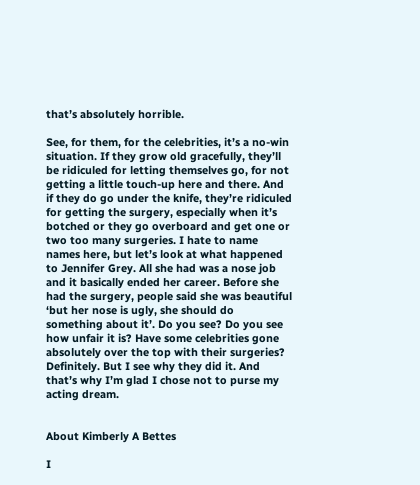that’s absolutely horrible.

See, for them, for the celebrities, it’s a no-win situation. If they grow old gracefully, they’ll be ridiculed for letting themselves go, for not getting a little touch-up here and there. And if they do go under the knife, they’re ridiculed for getting the surgery, especially when it’s botched or they go overboard and get one or two too many surgeries. I hate to name names here, but let’s look at what happened to Jennifer Grey. All she had was a nose job and it basically ended her career. Before she had the surgery, people said she was beautiful ‘but her nose is ugly, she should do something about it’. Do you see? Do you see how unfair it is? Have some celebrities gone absolutely over the top with their surgeries? Definitely. But I see why they did it. And that’s why I’m glad I chose not to purse my acting dream.


About Kimberly A Bettes

I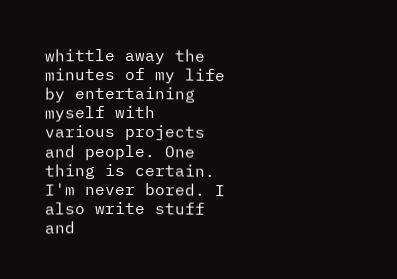whittle away the minutes of my life by entertaining myself with various projects and people. One thing is certain. I'm never bored. I also write stuff and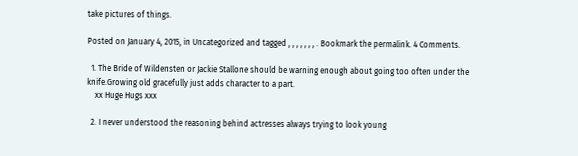take pictures of things.

Posted on January 4, 2015, in Uncategorized and tagged , , , , , , , . Bookmark the permalink. 4 Comments.

  1. The Bride of Wildensten or Jackie Stallone should be warning enough about going too often under the knife.Growing old gracefully just adds character to a part.
    xx Huge Hugs xxx

  2. I never understood the reasoning behind actresses always trying to look young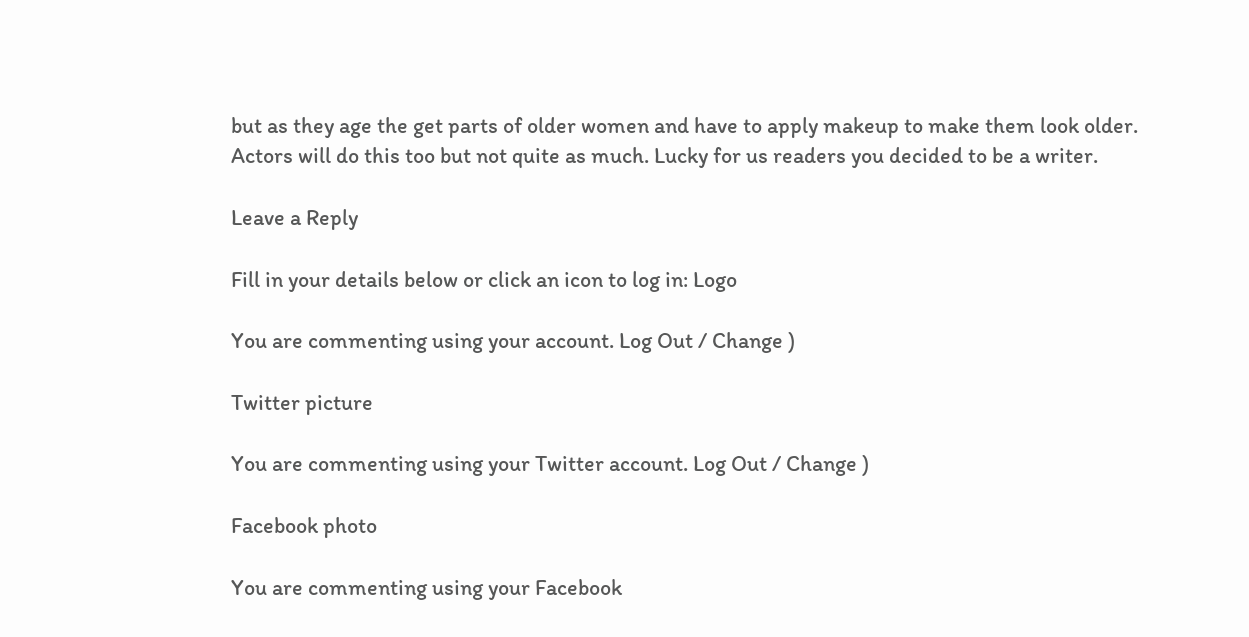but as they age the get parts of older women and have to apply makeup to make them look older. Actors will do this too but not quite as much. Lucky for us readers you decided to be a writer.

Leave a Reply

Fill in your details below or click an icon to log in: Logo

You are commenting using your account. Log Out / Change )

Twitter picture

You are commenting using your Twitter account. Log Out / Change )

Facebook photo

You are commenting using your Facebook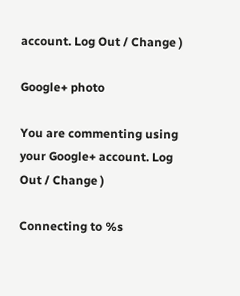account. Log Out / Change )

Google+ photo

You are commenting using your Google+ account. Log Out / Change )

Connecting to %s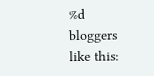%d bloggers like this: